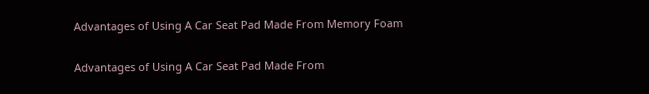Advantages of Using A Car Seat Pad Made From Memory Foam

Advantages of Using A Car Seat Pad Made From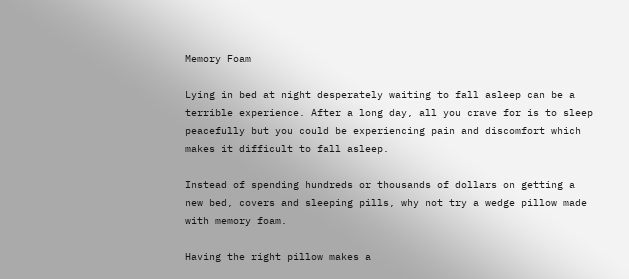Memory Foam

Lying in bed at night desperately waiting to fall asleep can be a terrible experience. After a long day, all you crave for is to sleep peacefully but you could be experiencing pain and discomfort which makes it difficult to fall asleep.

Instead of spending hundreds or thousands of dollars on getting a new bed, covers and sleeping pills, why not try a wedge pillow made with memory foam.

Having the right pillow makes a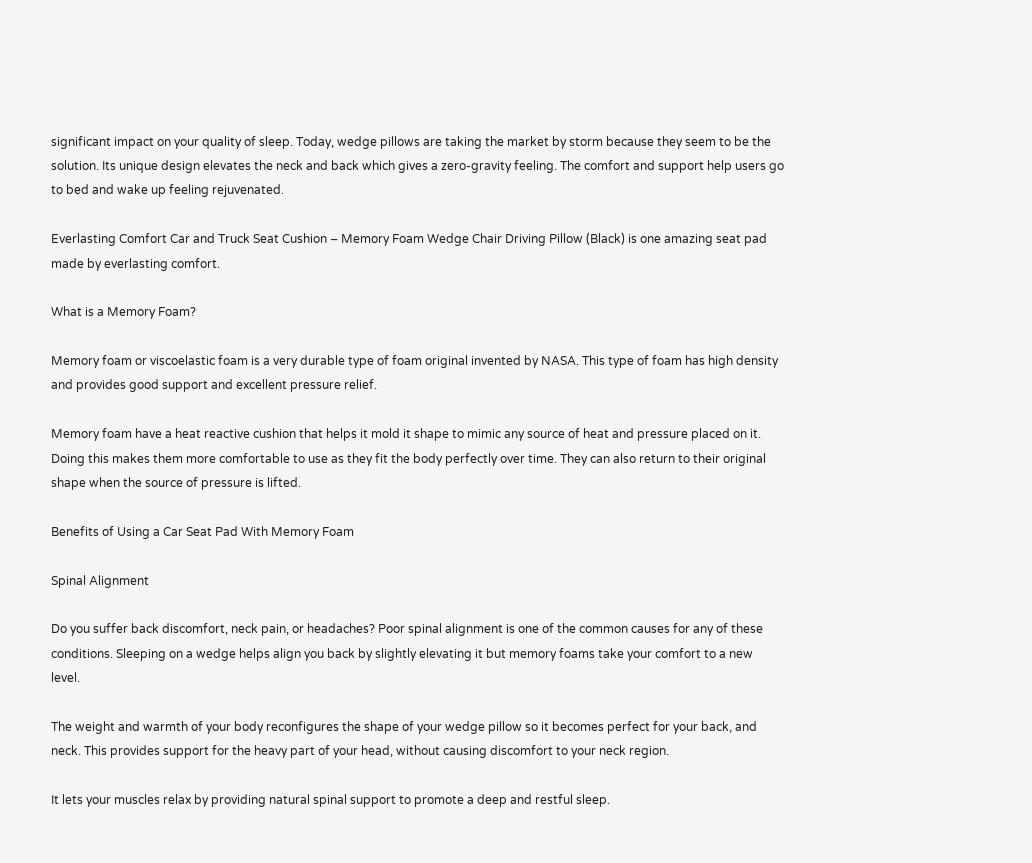significant impact on your quality of sleep. Today, wedge pillows are taking the market by storm because they seem to be the solution. Its unique design elevates the neck and back which gives a zero-gravity feeling. The comfort and support help users go to bed and wake up feeling rejuvenated.

Everlasting Comfort Car and Truck Seat Cushion – Memory Foam Wedge Chair Driving Pillow (Black) is one amazing seat pad made by everlasting comfort.

What is a Memory Foam?

Memory foam or viscoelastic foam is a very durable type of foam original invented by NASA. This type of foam has high density and provides good support and excellent pressure relief.

Memory foam have a heat reactive cushion that helps it mold it shape to mimic any source of heat and pressure placed on it. Doing this makes them more comfortable to use as they fit the body perfectly over time. They can also return to their original shape when the source of pressure is lifted.

Benefits of Using a Car Seat Pad With Memory Foam

Spinal Alignment

Do you suffer back discomfort, neck pain, or headaches? Poor spinal alignment is one of the common causes for any of these conditions. Sleeping on a wedge helps align you back by slightly elevating it but memory foams take your comfort to a new level.

The weight and warmth of your body reconfigures the shape of your wedge pillow so it becomes perfect for your back, and neck. This provides support for the heavy part of your head, without causing discomfort to your neck region.

It lets your muscles relax by providing natural spinal support to promote a deep and restful sleep.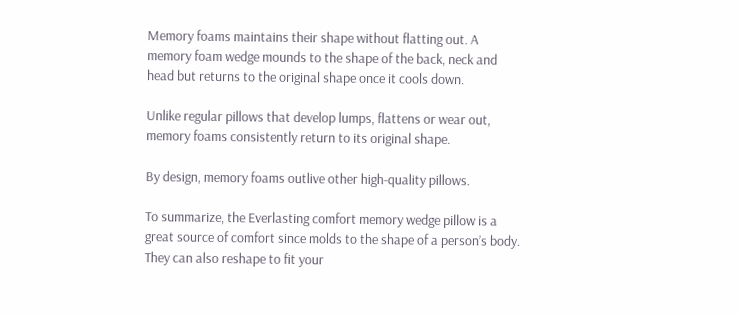Memory foams maintains their shape without flatting out. A memory foam wedge mounds to the shape of the back, neck and head but returns to the original shape once it cools down.

Unlike regular pillows that develop lumps, flattens or wear out, memory foams consistently return to its original shape.

By design, memory foams outlive other high-quality pillows.

To summarize, the Everlasting comfort memory wedge pillow is a great source of comfort since molds to the shape of a person’s body. They can also reshape to fit your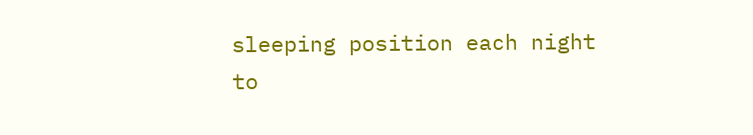sleeping position each night to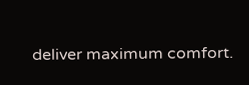deliver maximum comfort.